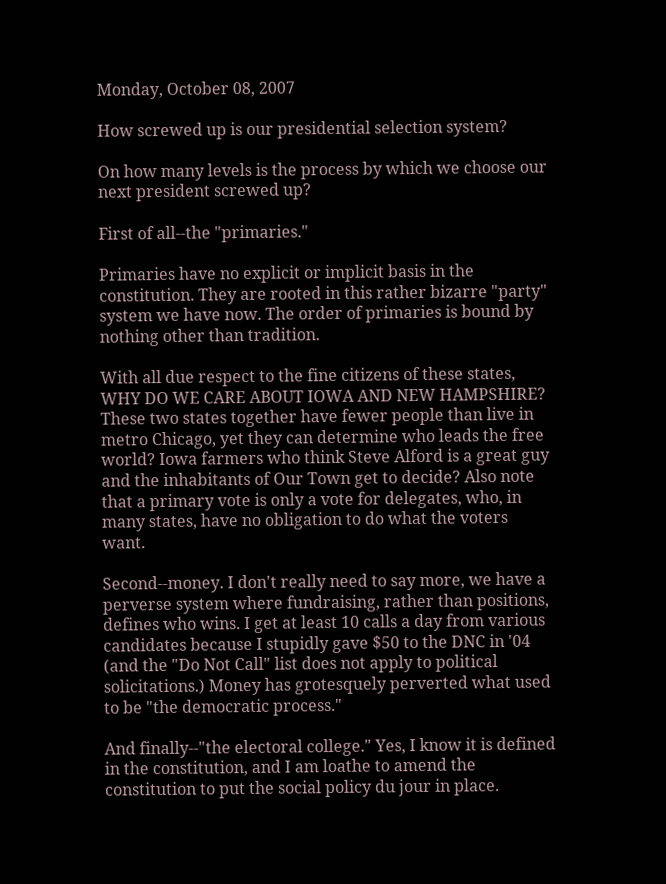Monday, October 08, 2007

How screwed up is our presidential selection system?

On how many levels is the process by which we choose our next president screwed up?

First of all--the "primaries."

Primaries have no explicit or implicit basis in the constitution. They are rooted in this rather bizarre "party" system we have now. The order of primaries is bound by nothing other than tradition.

With all due respect to the fine citizens of these states, WHY DO WE CARE ABOUT IOWA AND NEW HAMPSHIRE? These two states together have fewer people than live in metro Chicago, yet they can determine who leads the free world? Iowa farmers who think Steve Alford is a great guy and the inhabitants of Our Town get to decide? Also note that a primary vote is only a vote for delegates, who, in many states, have no obligation to do what the voters want.

Second--money. I don't really need to say more, we have a perverse system where fundraising, rather than positions, defines who wins. I get at least 10 calls a day from various candidates because I stupidly gave $50 to the DNC in '04 (and the "Do Not Call" list does not apply to political solicitations.) Money has grotesquely perverted what used to be "the democratic process."

And finally--"the electoral college." Yes, I know it is defined in the constitution, and I am loathe to amend the constitution to put the social policy du jour in place.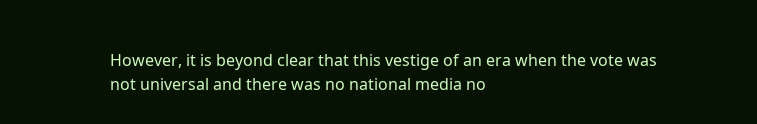However, it is beyond clear that this vestige of an era when the vote was not universal and there was no national media no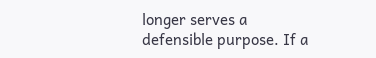longer serves a defensible purpose. If a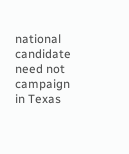national candidate need not campaign in Texas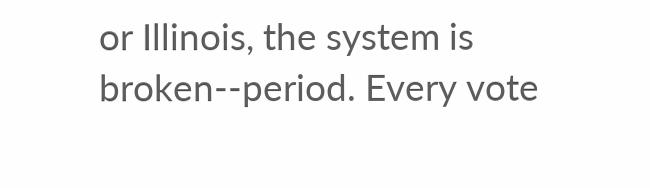or Illinois, the system is broken--period. Every vote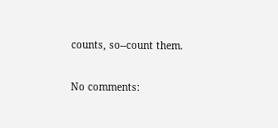counts, so--count them.

No comments: